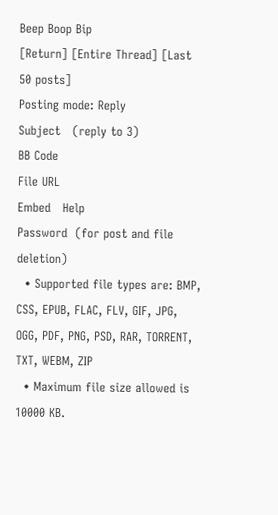Beep Boop Bip
[Return] [Entire Thread] [Last 50 posts]
Posting mode: Reply
Subject   (reply to 3)
BB Code
File URL
Embed   Help
Password  (for post and file deletion)
  • Supported file types are: BMP, CSS, EPUB, FLAC, FLV, GIF, JPG, OGG, PDF, PNG, PSD, RAR, TORRENT, TXT, WEBM, ZIP
  • Maximum file size allowed is 10000 KB.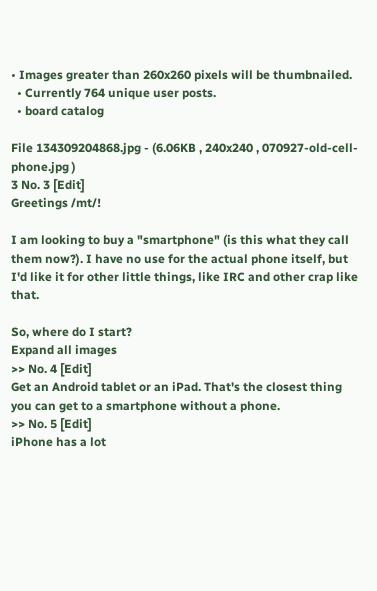• Images greater than 260x260 pixels will be thumbnailed.
  • Currently 764 unique user posts.
  • board catalog

File 134309204868.jpg - (6.06KB , 240x240 , 070927-old-cell-phone.jpg )
3 No. 3 [Edit]
Greetings /mt/!

I am looking to buy a "smartphone" (is this what they call them now?). I have no use for the actual phone itself, but I'd like it for other little things, like IRC and other crap like that.

So, where do I start?
Expand all images
>> No. 4 [Edit]
Get an Android tablet or an iPad. That's the closest thing you can get to a smartphone without a phone.
>> No. 5 [Edit]
iPhone has a lot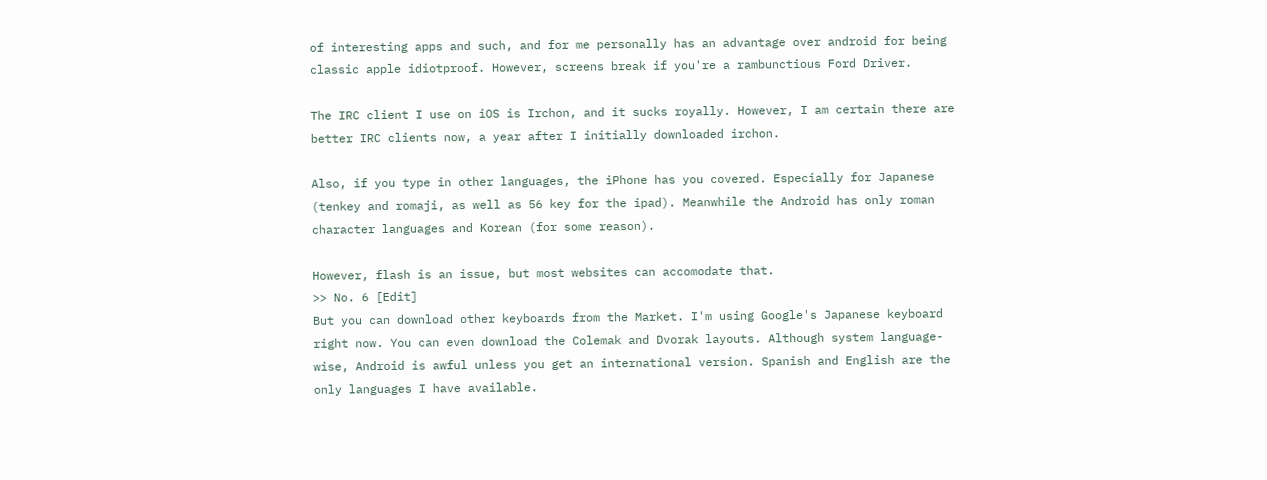of interesting apps and such, and for me personally has an advantage over android for being classic apple idiotproof. However, screens break if you're a rambunctious Ford Driver.

The IRC client I use on iOS is Irchon, and it sucks royally. However, I am certain there are better IRC clients now, a year after I initially downloaded irchon.

Also, if you type in other languages, the iPhone has you covered. Especially for Japanese (tenkey and romaji, as well as 56 key for the ipad). Meanwhile the Android has only roman character languages and Korean (for some reason).

However, flash is an issue, but most websites can accomodate that.
>> No. 6 [Edit]
But you can download other keyboards from the Market. I'm using Google's Japanese keyboard right now. You can even download the Colemak and Dvorak layouts. Although system language-wise, Android is awful unless you get an international version. Spanish and English are the only languages I have available.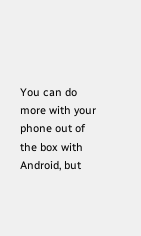You can do more with your phone out of the box with Android, but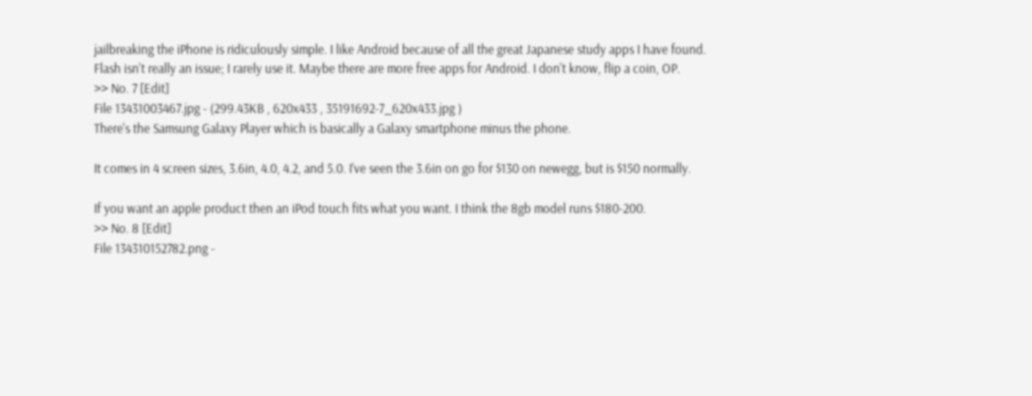jailbreaking the iPhone is ridiculously simple. I like Android because of all the great Japanese study apps I have found. Flash isn't really an issue; I rarely use it. Maybe there are more free apps for Android. I don't know, flip a coin, OP.
>> No. 7 [Edit]
File 13431003467.jpg - (299.43KB , 620x433 , 35191692-7_620x433.jpg )
There's the Samsung Galaxy Player which is basically a Galaxy smartphone minus the phone.

It comes in 4 screen sizes, 3.6in, 4.0, 4.2, and 5.0. I've seen the 3.6in on go for $130 on newegg, but is $150 normally.

If you want an apple product then an iPod touch fits what you want. I think the 8gb model runs $180-200.
>> No. 8 [Edit]
File 134310152782.png -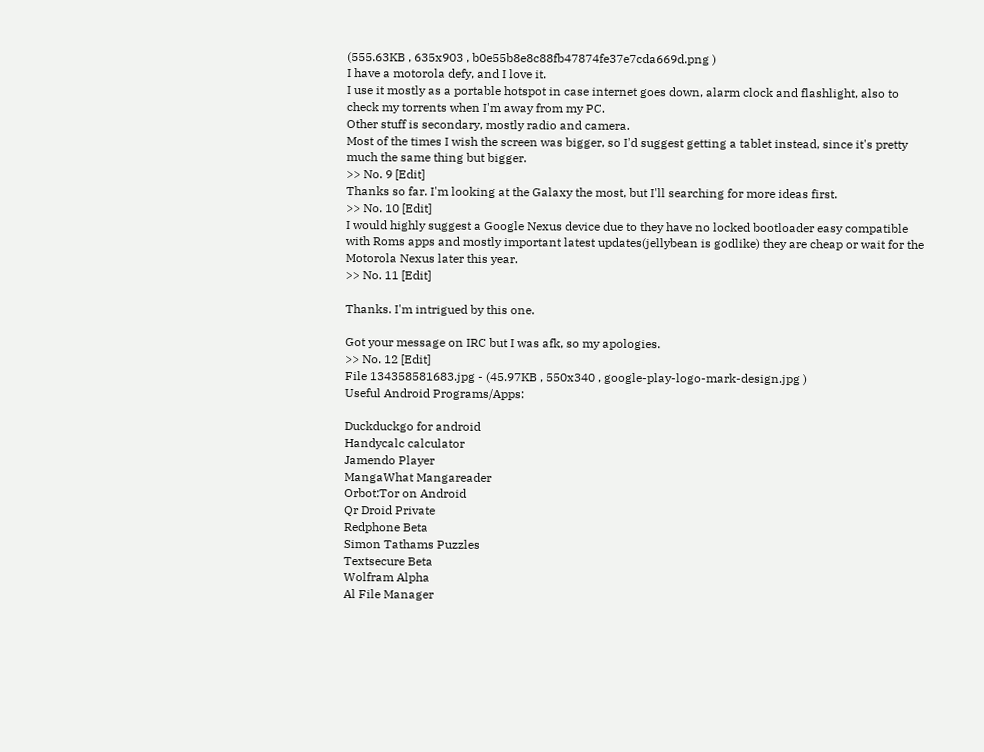(555.63KB , 635x903 , b0e55b8e8c88fb47874fe37e7cda669d.png )
I have a motorola defy, and I love it.
I use it mostly as a portable hotspot in case internet goes down, alarm clock and flashlight, also to check my torrents when I'm away from my PC.
Other stuff is secondary, mostly radio and camera.
Most of the times I wish the screen was bigger, so I'd suggest getting a tablet instead, since it's pretty much the same thing but bigger.
>> No. 9 [Edit]
Thanks so far. I'm looking at the Galaxy the most, but I'll searching for more ideas first.
>> No. 10 [Edit]
I would highly suggest a Google Nexus device due to they have no locked bootloader easy compatible with Roms apps and mostly important latest updates(jellybean is godlike) they are cheap or wait for the Motorola Nexus later this year.
>> No. 11 [Edit]

Thanks. I'm intrigued by this one.

Got your message on IRC but I was afk, so my apologies.
>> No. 12 [Edit]
File 134358581683.jpg - (45.97KB , 550x340 , google-play-logo-mark-design.jpg )
Useful Android Programs/Apps:

Duckduckgo for android
Handycalc calculator
Jamendo Player
MangaWhat Mangareader
Orbot:Tor on Android
Qr Droid Private
Redphone Beta
Simon Tathams Puzzles
Textsecure Beta
Wolfram Alpha
Al File Manager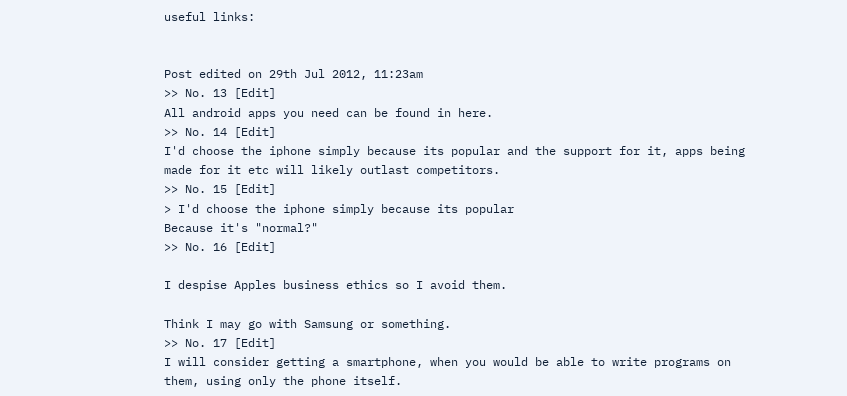useful links:


Post edited on 29th Jul 2012, 11:23am
>> No. 13 [Edit]
All android apps you need can be found in here.
>> No. 14 [Edit]
I'd choose the iphone simply because its popular and the support for it, apps being made for it etc will likely outlast competitors.
>> No. 15 [Edit]
> I'd choose the iphone simply because its popular
Because it's "normal?"
>> No. 16 [Edit]

I despise Apples business ethics so I avoid them.

Think I may go with Samsung or something.
>> No. 17 [Edit]
I will consider getting a smartphone, when you would be able to write programs on them, using only the phone itself.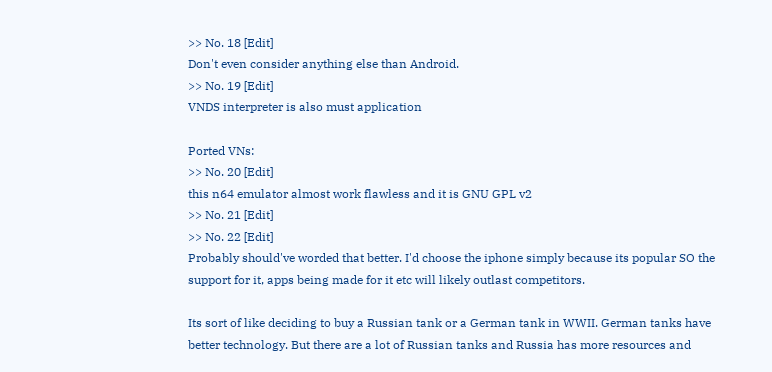>> No. 18 [Edit]
Don't even consider anything else than Android.
>> No. 19 [Edit]
VNDS interpreter is also must application

Ported VNs:
>> No. 20 [Edit]
this n64 emulator almost work flawless and it is GNU GPL v2
>> No. 21 [Edit]
>> No. 22 [Edit]
Probably should've worded that better. I'd choose the iphone simply because its popular SO the support for it, apps being made for it etc will likely outlast competitors.

Its sort of like deciding to buy a Russian tank or a German tank in WWII. German tanks have better technology. But there are a lot of Russian tanks and Russia has more resources and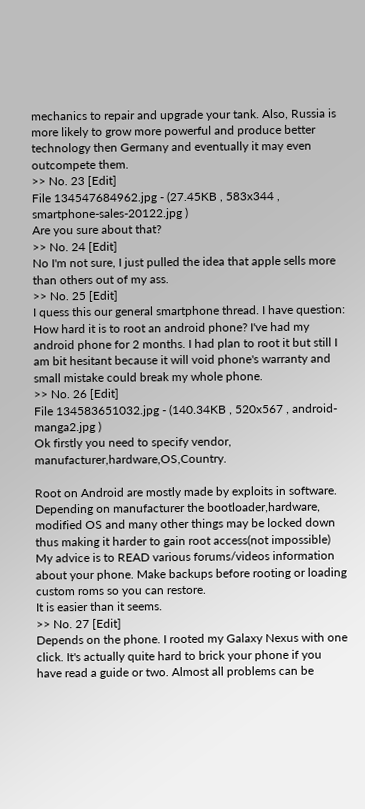mechanics to repair and upgrade your tank. Also, Russia is more likely to grow more powerful and produce better technology then Germany and eventually it may even outcompete them.
>> No. 23 [Edit]
File 134547684962.jpg - (27.45KB , 583x344 , smartphone-sales-20122.jpg )
Are you sure about that?
>> No. 24 [Edit]
No I'm not sure, I just pulled the idea that apple sells more than others out of my ass.
>> No. 25 [Edit]
I quess this our general smartphone thread. I have question: How hard it is to root an android phone? I've had my android phone for 2 months. I had plan to root it but still I am bit hesitant because it will void phone's warranty and small mistake could break my whole phone.
>> No. 26 [Edit]
File 134583651032.jpg - (140.34KB , 520x567 , android-manga2.jpg )
Ok firstly you need to specify vendor, manufacturer,hardware,OS,Country.

Root on Android are mostly made by exploits in software.
Depending on manufacturer the bootloader,hardware, modified OS and many other things may be locked down thus making it harder to gain root access(not impossible)
My advice is to READ various forums/videos information about your phone. Make backups before rooting or loading custom roms so you can restore.
It is easier than it seems.
>> No. 27 [Edit]
Depends on the phone. I rooted my Galaxy Nexus with one click. It's actually quite hard to brick your phone if you have read a guide or two. Almost all problems can be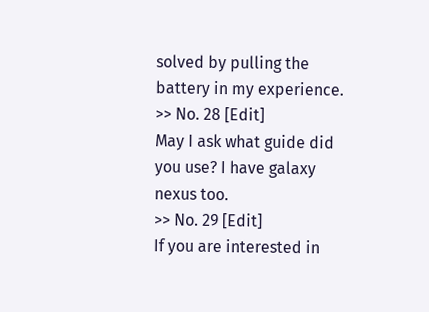solved by pulling the battery in my experience.
>> No. 28 [Edit]
May I ask what guide did you use? I have galaxy nexus too.
>> No. 29 [Edit]
If you are interested in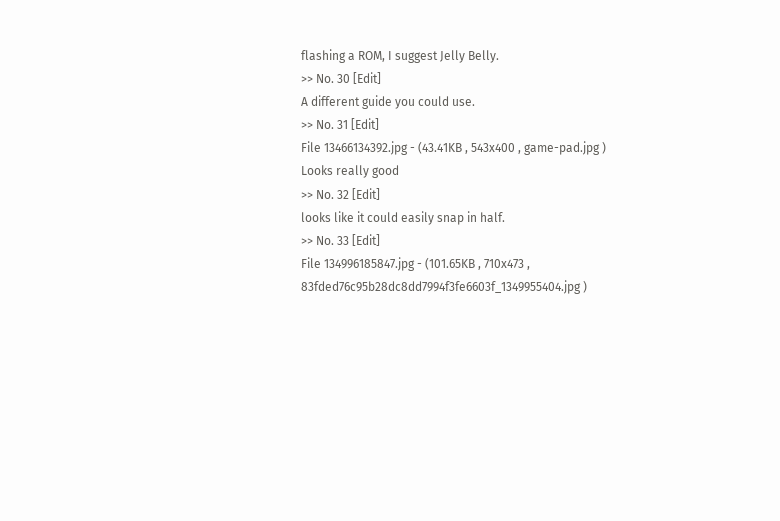flashing a ROM, I suggest Jelly Belly.
>> No. 30 [Edit]
A different guide you could use.
>> No. 31 [Edit]
File 13466134392.jpg - (43.41KB , 543x400 , game-pad.jpg )
Looks really good
>> No. 32 [Edit]
looks like it could easily snap in half.
>> No. 33 [Edit]
File 134996185847.jpg - (101.65KB , 710x473 , 83fded76c95b28dc8dd7994f3fe6603f_1349955404.jpg )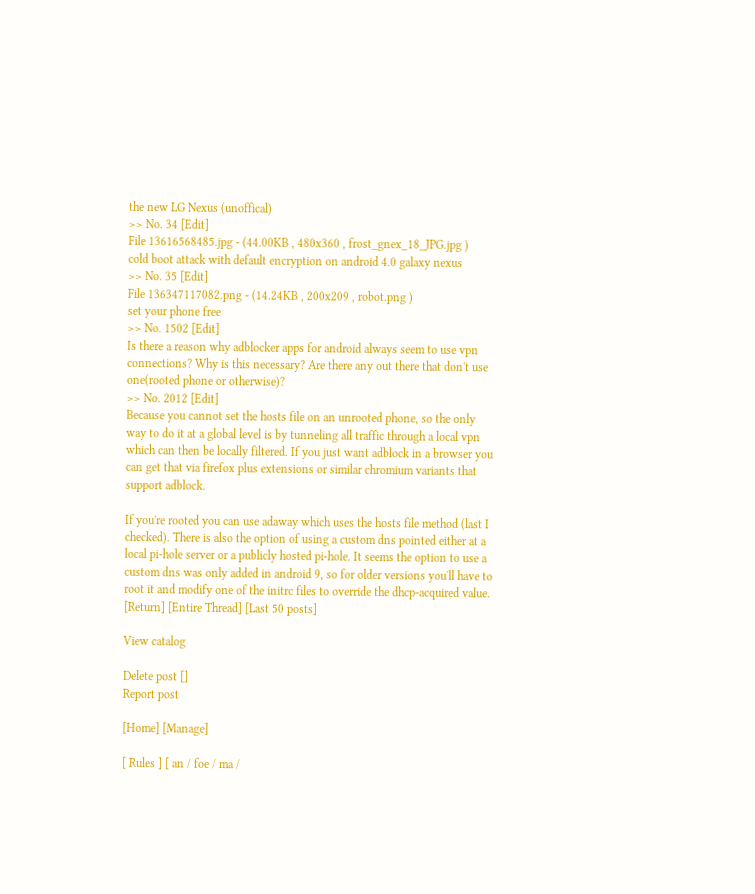the new LG Nexus (unoffical)
>> No. 34 [Edit]
File 13616568485.jpg - (44.00KB , 480x360 , frost_gnex_18_JPG.jpg )
cold boot attack with default encryption on android 4.0 galaxy nexus
>> No. 35 [Edit]
File 136347117082.png - (14.24KB , 200x209 , robot.png )
set your phone free
>> No. 1502 [Edit]
Is there a reason why adblocker apps for android always seem to use vpn connections? Why is this necessary? Are there any out there that don't use one(rooted phone or otherwise)?
>> No. 2012 [Edit]
Because you cannot set the hosts file on an unrooted phone, so the only way to do it at a global level is by tunneling all traffic through a local vpn which can then be locally filtered. If you just want adblock in a browser you can get that via firefox plus extensions or similar chromium variants that support adblock.

If you're rooted you can use adaway which uses the hosts file method (last I checked). There is also the option of using a custom dns pointed either at a local pi-hole server or a publicly hosted pi-hole. It seems the option to use a custom dns was only added in android 9, so for older versions you'll have to root it and modify one of the initrc files to override the dhcp-acquired value.
[Return] [Entire Thread] [Last 50 posts]

View catalog

Delete post []
Report post

[Home] [Manage]

[ Rules ] [ an / foe / ma /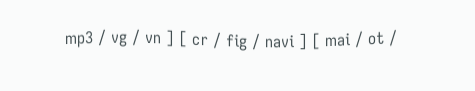mp3 / vg / vn ] [ cr / fig / navi ] [ mai / ot /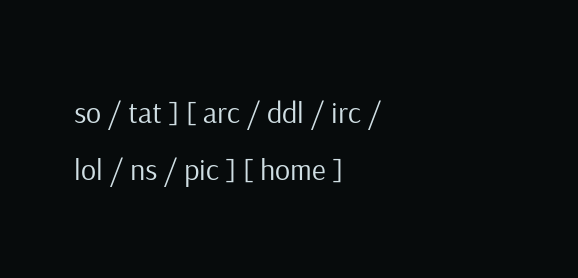so / tat ] [ arc / ddl / irc / lol / ns / pic ] [ home ]